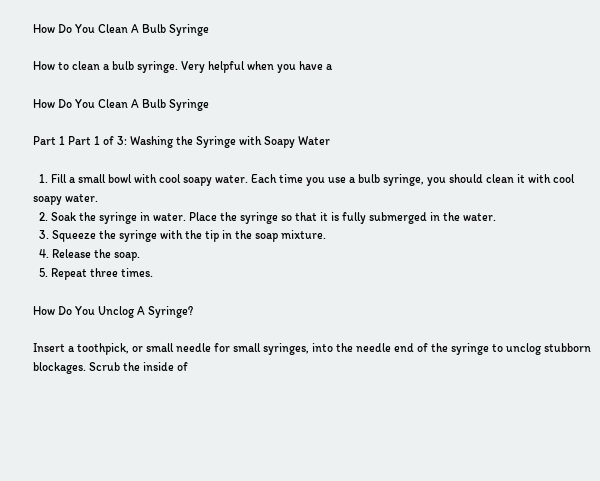How Do You Clean A Bulb Syringe

How to clean a bulb syringe. Very helpful when you have a

How Do You Clean A Bulb Syringe

Part 1 Part 1 of 3: Washing the Syringe with Soapy Water

  1. Fill a small bowl with cool soapy water. Each time you use a bulb syringe, you should clean it with cool soapy water.
  2. Soak the syringe in water. Place the syringe so that it is fully submerged in the water.
  3. Squeeze the syringe with the tip in the soap mixture.
  4. Release the soap.
  5. Repeat three times.

How Do You Unclog A Syringe?

Insert a toothpick, or small needle for small syringes, into the needle end of the syringe to unclog stubborn blockages. Scrub the inside of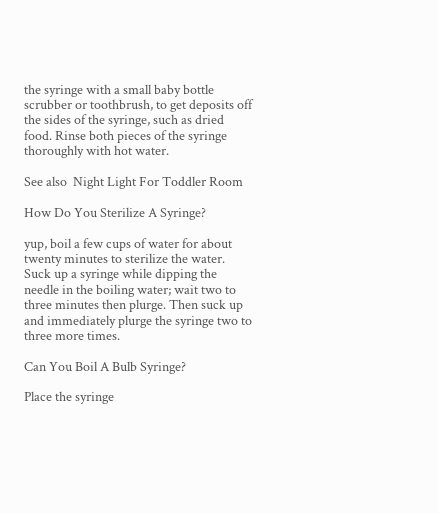the syringe with a small baby bottle scrubber or toothbrush, to get deposits off the sides of the syringe, such as dried food. Rinse both pieces of the syringe thoroughly with hot water.

See also  Night Light For Toddler Room

How Do You Sterilize A Syringe?

yup, boil a few cups of water for about twenty minutes to sterilize the water. Suck up a syringe while dipping the needle in the boiling water; wait two to three minutes then plurge. Then suck up and immediately plurge the syringe two to three more times.

Can You Boil A Bulb Syringe?

Place the syringe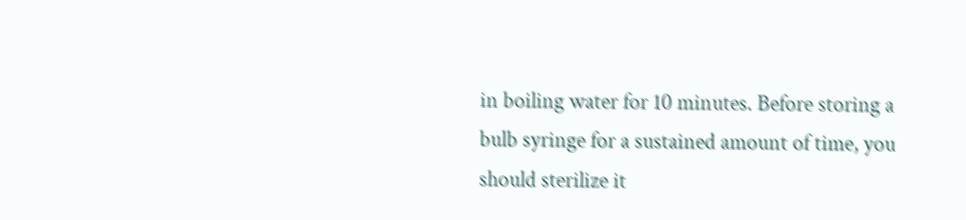in boiling water for 10 minutes. Before storing a bulb syringe for a sustained amount of time, you should sterilize it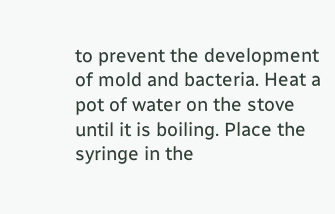to prevent the development of mold and bacteria. Heat a pot of water on the stove until it is boiling. Place the syringe in the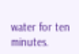water for ten minutes.